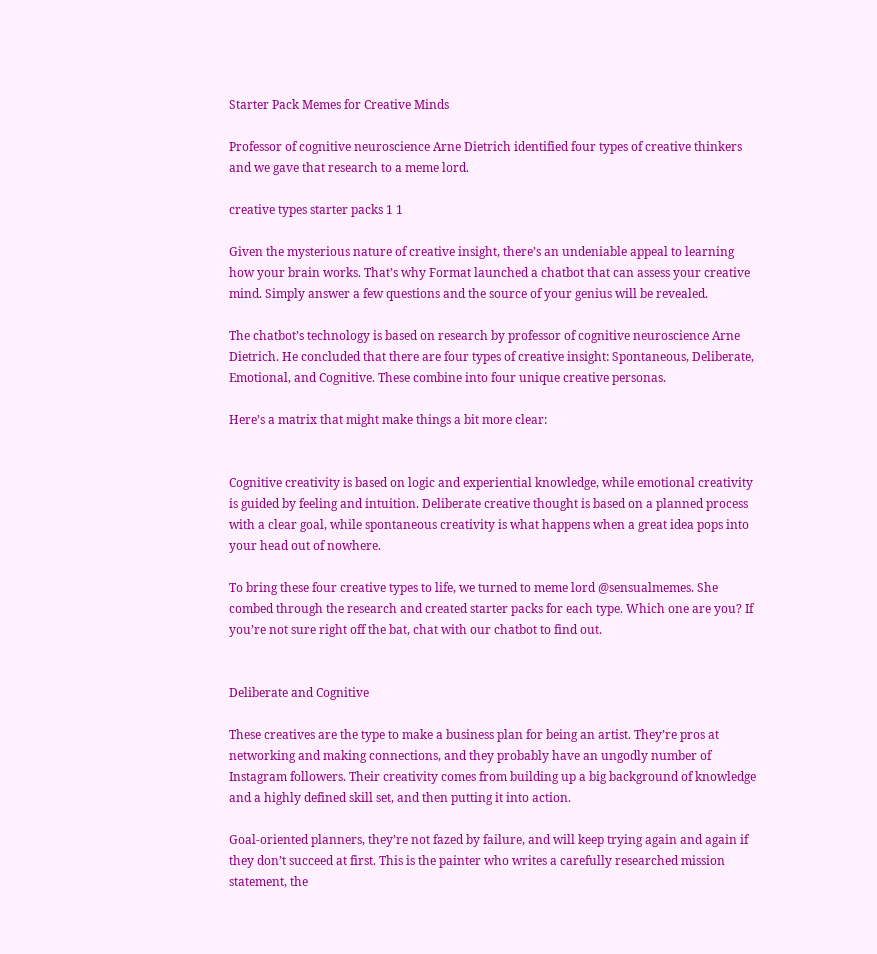Starter Pack Memes for Creative Minds

Professor of cognitive neuroscience Arne Dietrich identified four types of creative thinkers and we gave that research to a meme lord.

creative types starter packs 1 1

Given the mysterious nature of creative insight, there’s an undeniable appeal to learning how your brain works. That’s why Format launched a chatbot that can assess your creative mind. Simply answer a few questions and the source of your genius will be revealed.

The chatbot’s technology is based on research by professor of cognitive neuroscience Arne Dietrich. He concluded that there are four types of creative insight: Spontaneous, Deliberate, Emotional, and Cognitive. These combine into four unique creative personas.

Here’s a matrix that might make things a bit more clear:


Cognitive creativity is based on logic and experiential knowledge, while emotional creativity is guided by feeling and intuition. Deliberate creative thought is based on a planned process with a clear goal, while spontaneous creativity is what happens when a great idea pops into your head out of nowhere.

To bring these four creative types to life, we turned to meme lord @sensualmemes. She combed through the research and created starter packs for each type. Which one are you? If you’re not sure right off the bat, chat with our chatbot to find out.


Deliberate and Cognitive

These creatives are the type to make a business plan for being an artist. They’re pros at networking and making connections, and they probably have an ungodly number of Instagram followers. Their creativity comes from building up a big background of knowledge and a highly defined skill set, and then putting it into action.

Goal-oriented planners, they’re not fazed by failure, and will keep trying again and again if they don’t succeed at first. This is the painter who writes a carefully researched mission statement, the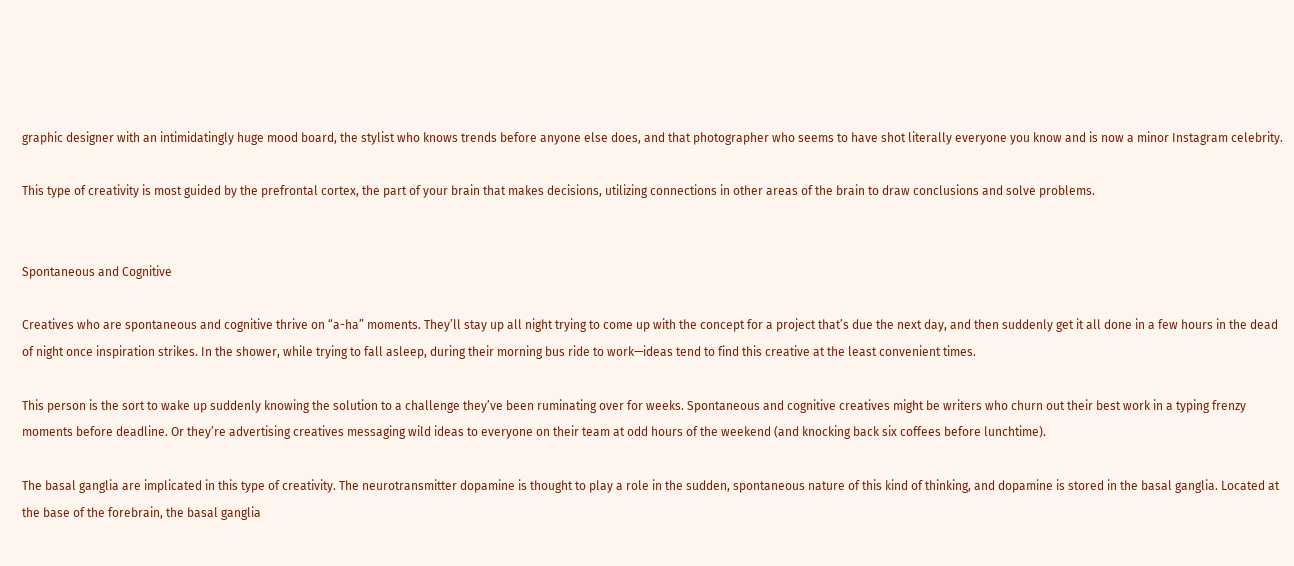graphic designer with an intimidatingly huge mood board, the stylist who knows trends before anyone else does, and that photographer who seems to have shot literally everyone you know and is now a minor Instagram celebrity.

This type of creativity is most guided by the prefrontal cortex, the part of your brain that makes decisions, utilizing connections in other areas of the brain to draw conclusions and solve problems.


Spontaneous and Cognitive

Creatives who are spontaneous and cognitive thrive on “a-ha” moments. They’ll stay up all night trying to come up with the concept for a project that’s due the next day, and then suddenly get it all done in a few hours in the dead of night once inspiration strikes. In the shower, while trying to fall asleep, during their morning bus ride to work—ideas tend to find this creative at the least convenient times.

This person is the sort to wake up suddenly knowing the solution to a challenge they’ve been ruminating over for weeks. Spontaneous and cognitive creatives might be writers who churn out their best work in a typing frenzy moments before deadline. Or they’re advertising creatives messaging wild ideas to everyone on their team at odd hours of the weekend (and knocking back six coffees before lunchtime).

The basal ganglia are implicated in this type of creativity. The neurotransmitter dopamine is thought to play a role in the sudden, spontaneous nature of this kind of thinking, and dopamine is stored in the basal ganglia. Located at the base of the forebrain, the basal ganglia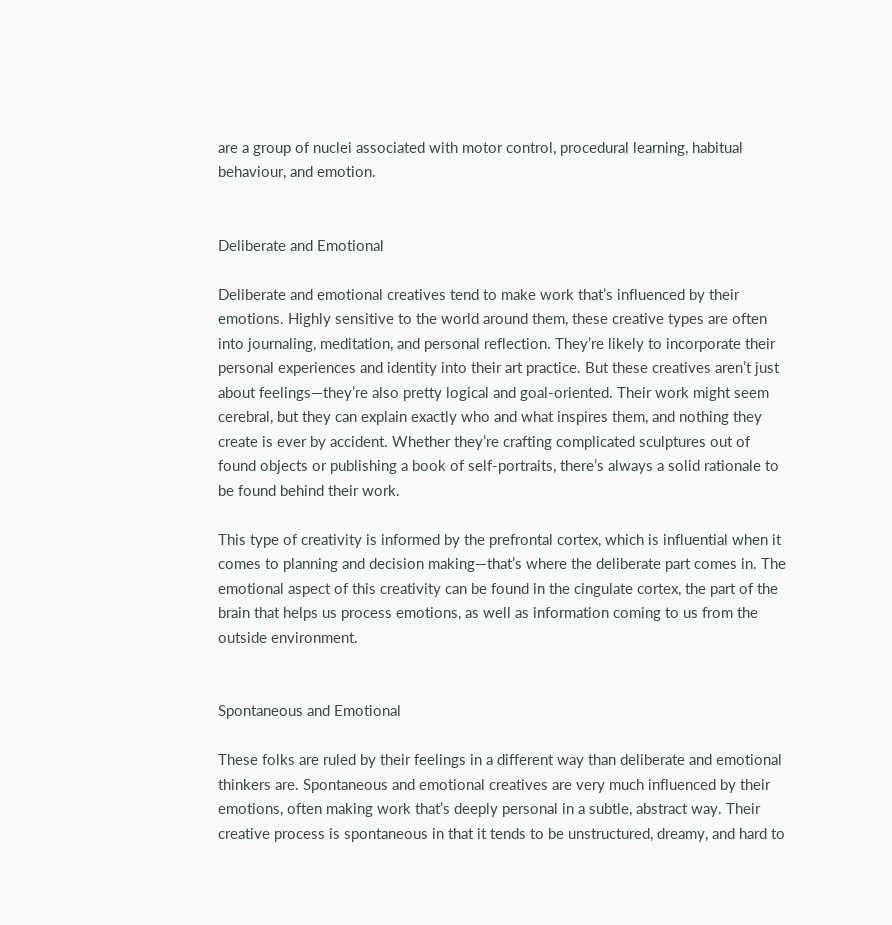are a group of nuclei associated with motor control, procedural learning, habitual behaviour, and emotion.


Deliberate and Emotional

Deliberate and emotional creatives tend to make work that’s influenced by their emotions. Highly sensitive to the world around them, these creative types are often into journaling, meditation, and personal reflection. They’re likely to incorporate their personal experiences and identity into their art practice. But these creatives aren’t just about feelings—they’re also pretty logical and goal-oriented. Their work might seem cerebral, but they can explain exactly who and what inspires them, and nothing they create is ever by accident. Whether they’re crafting complicated sculptures out of found objects or publishing a book of self-portraits, there’s always a solid rationale to be found behind their work.

This type of creativity is informed by the prefrontal cortex, which is influential when it comes to planning and decision making—that’s where the deliberate part comes in. The emotional aspect of this creativity can be found in the cingulate cortex, the part of the brain that helps us process emotions, as well as information coming to us from the outside environment.


Spontaneous and Emotional

These folks are ruled by their feelings in a different way than deliberate and emotional thinkers are. Spontaneous and emotional creatives are very much influenced by their emotions, often making work that’s deeply personal in a subtle, abstract way. Their creative process is spontaneous in that it tends to be unstructured, dreamy, and hard to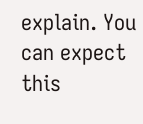explain. You can expect this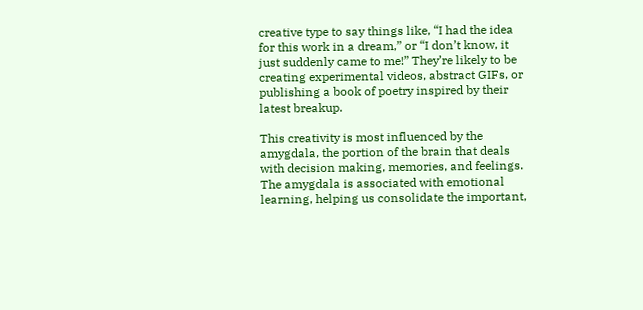creative type to say things like, “I had the idea for this work in a dream,” or “I don’t know, it just suddenly came to me!” They’re likely to be creating experimental videos, abstract GIFs, or publishing a book of poetry inspired by their latest breakup.

This creativity is most influenced by the amygdala, the portion of the brain that deals with decision making, memories, and feelings. The amygdala is associated with emotional learning, helping us consolidate the important,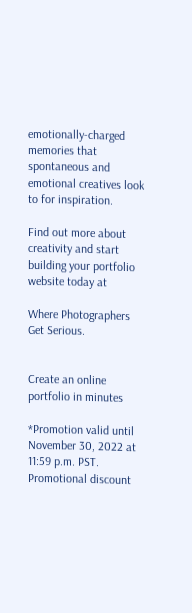emotionally-charged memories that spontaneous and emotional creatives look to for inspiration.

Find out more about creativity and start building your portfolio website today at

Where Photographers Get Serious.


Create an online portfolio in minutes

*Promotion valid until November 30, 2022 at 11:59 p.m. PST. Promotional discount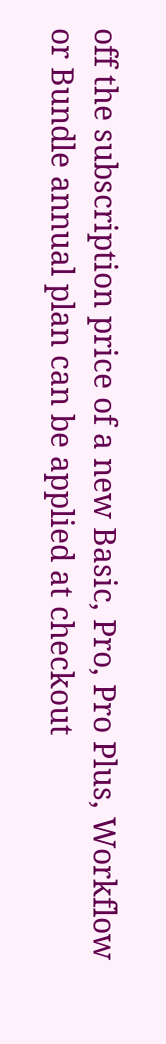off the subscription price of a new Basic, Pro, Pro Plus, Workflow or Bundle annual plan can be applied at checkout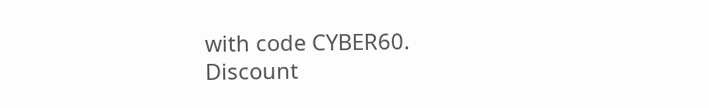with code CYBER60. Discount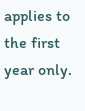applies to the first year only.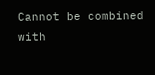Cannot be combined with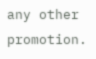any other promotion.